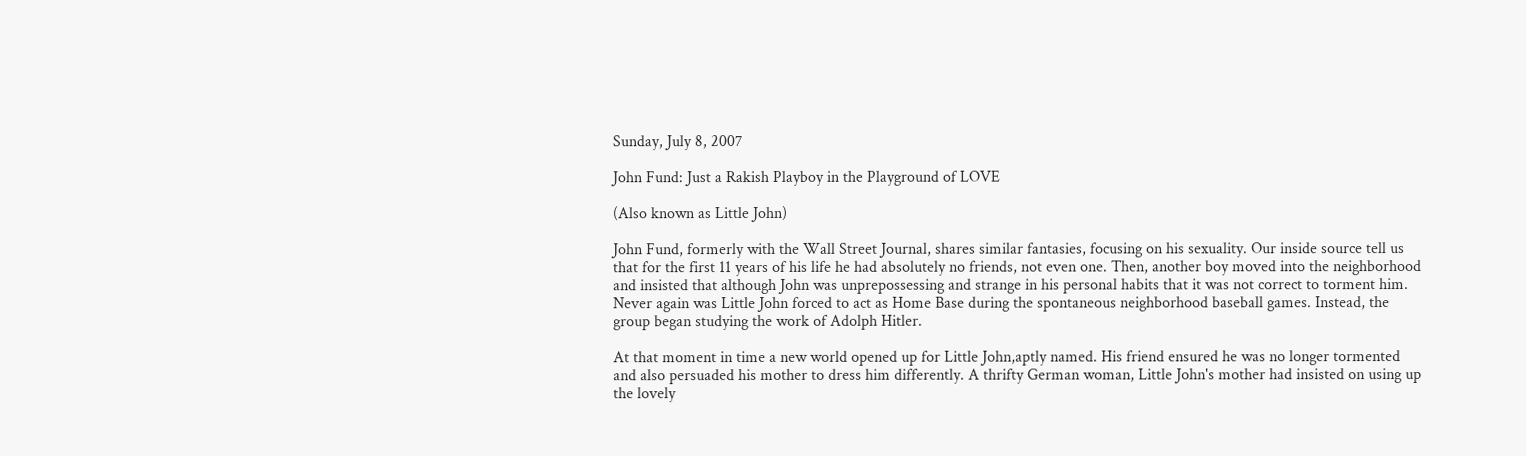Sunday, July 8, 2007

John Fund: Just a Rakish Playboy in the Playground of LOVE

(Also known as Little John)

John Fund, formerly with the Wall Street Journal, shares similar fantasies, focusing on his sexuality. Our inside source tell us that for the first 11 years of his life he had absolutely no friends, not even one. Then, another boy moved into the neighborhood and insisted that although John was unprepossessing and strange in his personal habits that it was not correct to torment him. Never again was Little John forced to act as Home Base during the spontaneous neighborhood baseball games. Instead, the group began studying the work of Adolph Hitler.

At that moment in time a new world opened up for Little John,aptly named. His friend ensured he was no longer tormented and also persuaded his mother to dress him differently. A thrifty German woman, Little John's mother had insisted on using up the lovely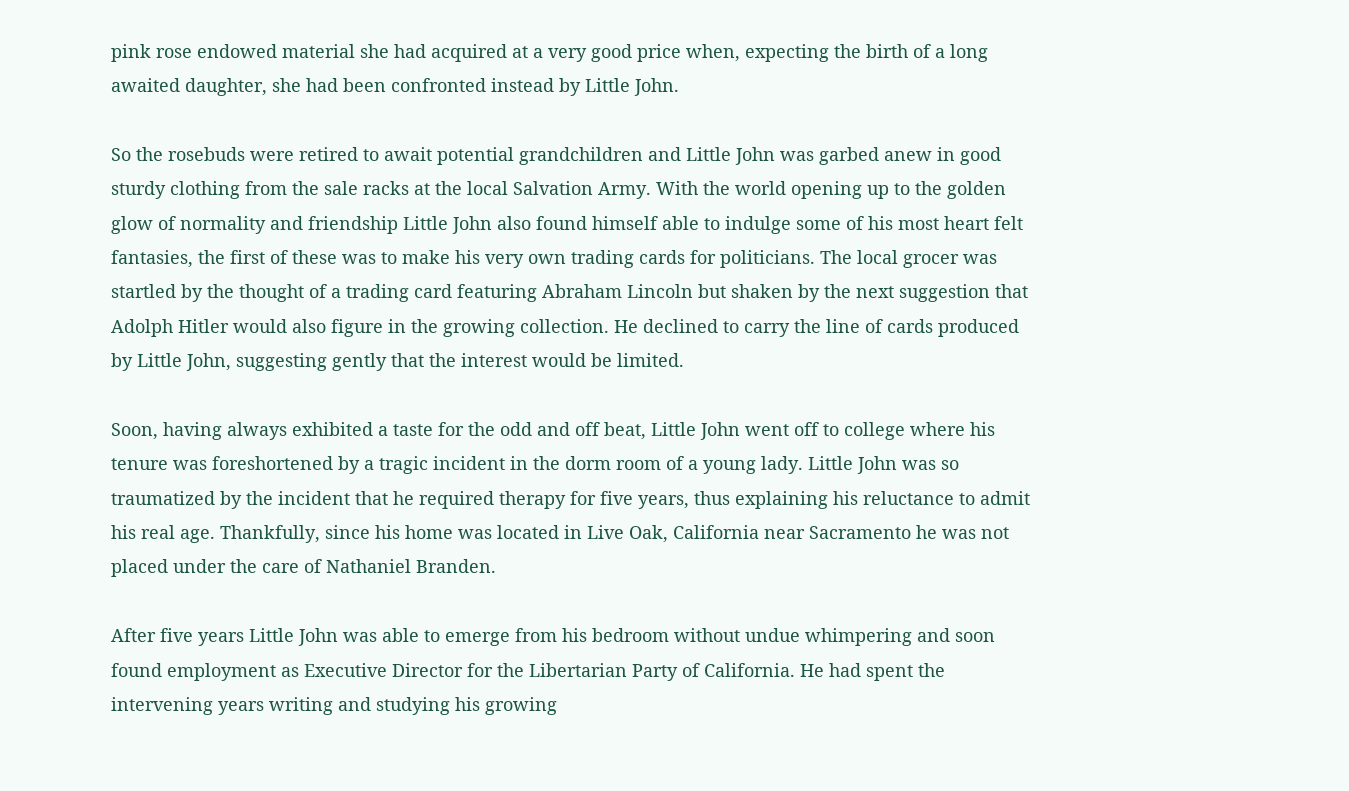pink rose endowed material she had acquired at a very good price when, expecting the birth of a long awaited daughter, she had been confronted instead by Little John.

So the rosebuds were retired to await potential grandchildren and Little John was garbed anew in good sturdy clothing from the sale racks at the local Salvation Army. With the world opening up to the golden glow of normality and friendship Little John also found himself able to indulge some of his most heart felt fantasies, the first of these was to make his very own trading cards for politicians. The local grocer was startled by the thought of a trading card featuring Abraham Lincoln but shaken by the next suggestion that Adolph Hitler would also figure in the growing collection. He declined to carry the line of cards produced by Little John, suggesting gently that the interest would be limited.

Soon, having always exhibited a taste for the odd and off beat, Little John went off to college where his tenure was foreshortened by a tragic incident in the dorm room of a young lady. Little John was so traumatized by the incident that he required therapy for five years, thus explaining his reluctance to admit his real age. Thankfully, since his home was located in Live Oak, California near Sacramento he was not placed under the care of Nathaniel Branden.

After five years Little John was able to emerge from his bedroom without undue whimpering and soon found employment as Executive Director for the Libertarian Party of California. He had spent the intervening years writing and studying his growing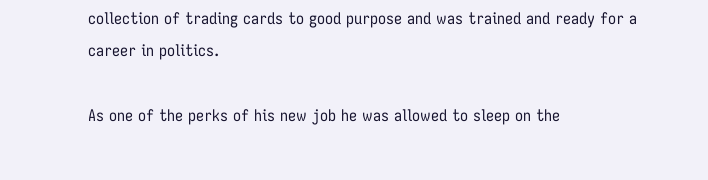collection of trading cards to good purpose and was trained and ready for a career in politics.

As one of the perks of his new job he was allowed to sleep on the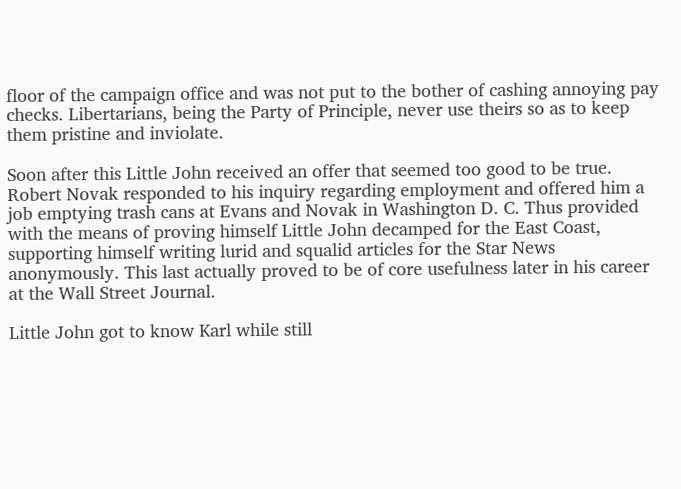floor of the campaign office and was not put to the bother of cashing annoying pay checks. Libertarians, being the Party of Principle, never use theirs so as to keep them pristine and inviolate.

Soon after this Little John received an offer that seemed too good to be true. Robert Novak responded to his inquiry regarding employment and offered him a job emptying trash cans at Evans and Novak in Washington D. C. Thus provided with the means of proving himself Little John decamped for the East Coast, supporting himself writing lurid and squalid articles for the Star News anonymously. This last actually proved to be of core usefulness later in his career at the Wall Street Journal.

Little John got to know Karl while still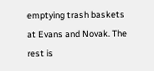emptying trash baskets at Evans and Novak. The rest is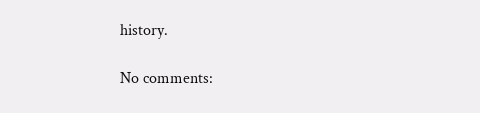history.

No comments: